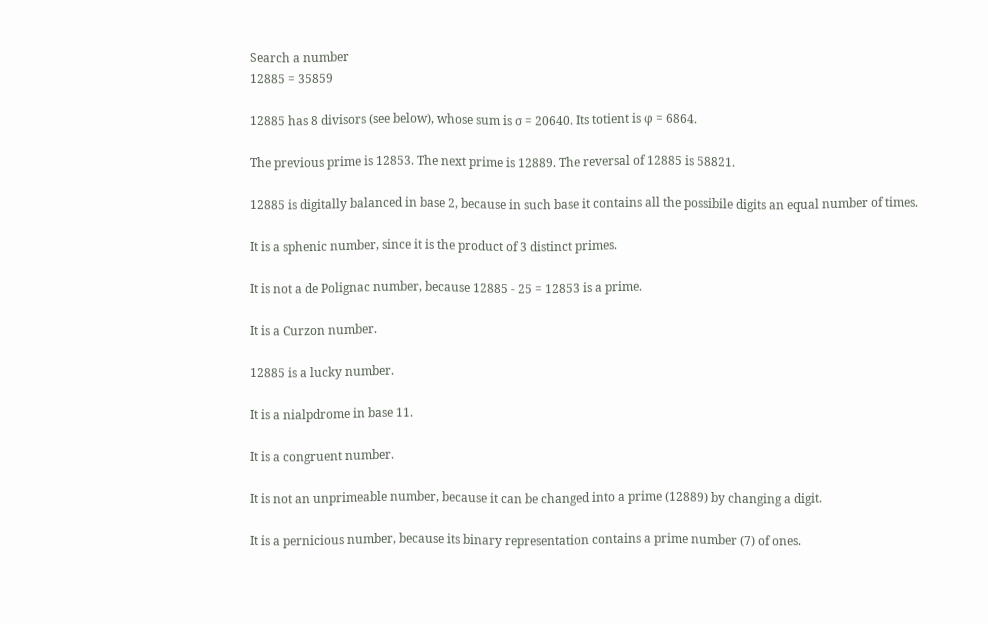Search a number
12885 = 35859

12885 has 8 divisors (see below), whose sum is σ = 20640. Its totient is φ = 6864.

The previous prime is 12853. The next prime is 12889. The reversal of 12885 is 58821.

12885 is digitally balanced in base 2, because in such base it contains all the possibile digits an equal number of times.

It is a sphenic number, since it is the product of 3 distinct primes.

It is not a de Polignac number, because 12885 - 25 = 12853 is a prime.

It is a Curzon number.

12885 is a lucky number.

It is a nialpdrome in base 11.

It is a congruent number.

It is not an unprimeable number, because it can be changed into a prime (12889) by changing a digit.

It is a pernicious number, because its binary representation contains a prime number (7) of ones.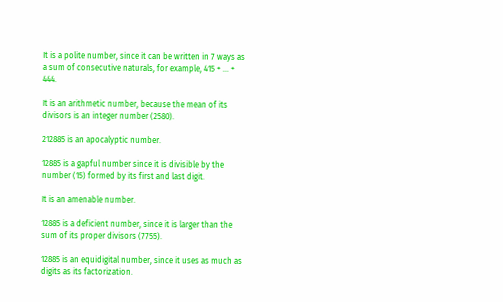It is a polite number, since it can be written in 7 ways as a sum of consecutive naturals, for example, 415 + ... + 444.

It is an arithmetic number, because the mean of its divisors is an integer number (2580).

212885 is an apocalyptic number.

12885 is a gapful number since it is divisible by the number (15) formed by its first and last digit.

It is an amenable number.

12885 is a deficient number, since it is larger than the sum of its proper divisors (7755).

12885 is an equidigital number, since it uses as much as digits as its factorization.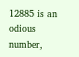12885 is an odious number,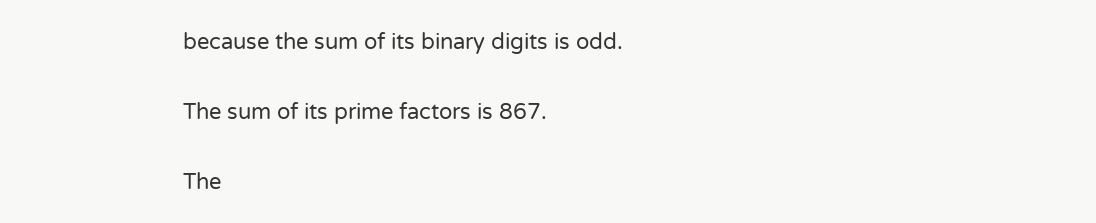because the sum of its binary digits is odd.

The sum of its prime factors is 867.

The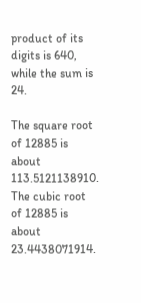product of its digits is 640, while the sum is 24.

The square root of 12885 is about 113.5121138910. The cubic root of 12885 is about 23.4438071914.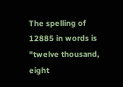The spelling of 12885 in words is "twelve thousand, eight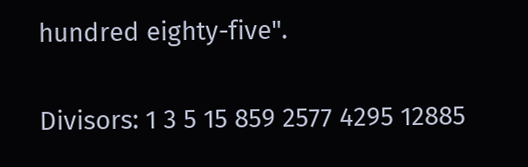hundred eighty-five".

Divisors: 1 3 5 15 859 2577 4295 12885